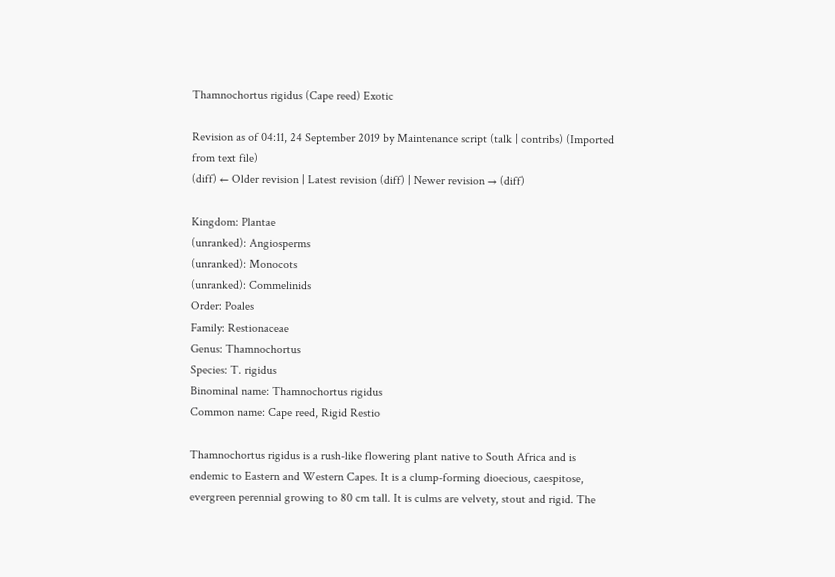Thamnochortus rigidus (Cape reed) Exotic

Revision as of 04:11, 24 September 2019 by Maintenance script (talk | contribs) (Imported from text file)
(diff) ← Older revision | Latest revision (diff) | Newer revision → (diff)

Kingdom: Plantae
(unranked): Angiosperms
(unranked): Monocots
(unranked): Commelinids
Order: Poales
Family: Restionaceae
Genus: Thamnochortus
Species: T. rigidus
Binominal name: Thamnochortus rigidus
Common name: Cape reed, Rigid Restio

Thamnochortus rigidus is a rush-like flowering plant native to South Africa and is endemic to Eastern and Western Capes. It is a clump-forming dioecious, caespitose, evergreen perennial growing to 80 cm tall. It is culms are velvety, stout and rigid. The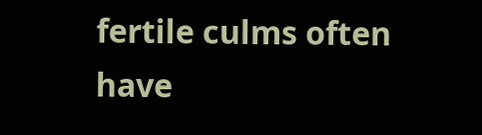fertile culms often have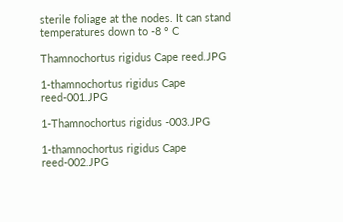sterile foliage at the nodes. It can stand temperatures down to -8 ° C

Thamnochortus rigidus Cape reed.JPG

1-thamnochortus rigidus Cape reed-001.JPG

1-Thamnochortus rigidus -003.JPG

1-thamnochortus rigidus Cape reed-002.JPG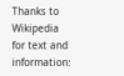Thanks to Wikipedia for text and information: